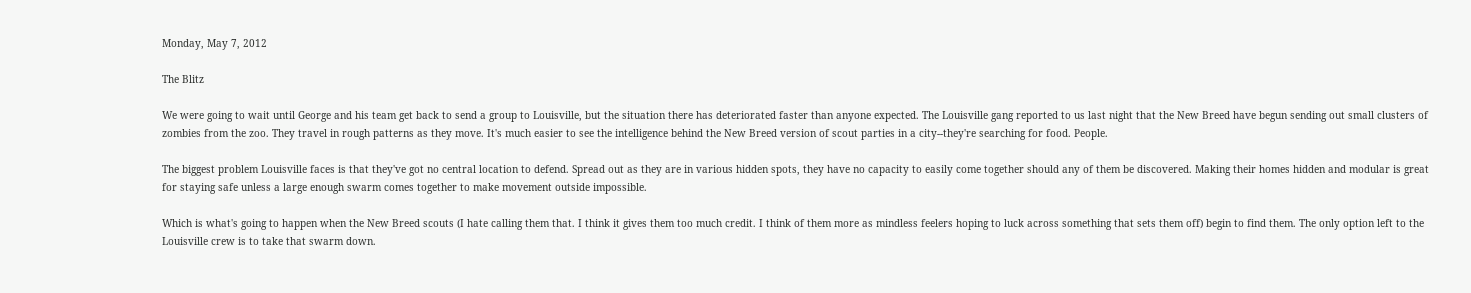Monday, May 7, 2012

The Blitz

We were going to wait until George and his team get back to send a group to Louisville, but the situation there has deteriorated faster than anyone expected. The Louisville gang reported to us last night that the New Breed have begun sending out small clusters of zombies from the zoo. They travel in rough patterns as they move. It's much easier to see the intelligence behind the New Breed version of scout parties in a city--they're searching for food. People.

The biggest problem Louisville faces is that they've got no central location to defend. Spread out as they are in various hidden spots, they have no capacity to easily come together should any of them be discovered. Making their homes hidden and modular is great for staying safe unless a large enough swarm comes together to make movement outside impossible.

Which is what's going to happen when the New Breed scouts (I hate calling them that. I think it gives them too much credit. I think of them more as mindless feelers hoping to luck across something that sets them off) begin to find them. The only option left to the Louisville crew is to take that swarm down.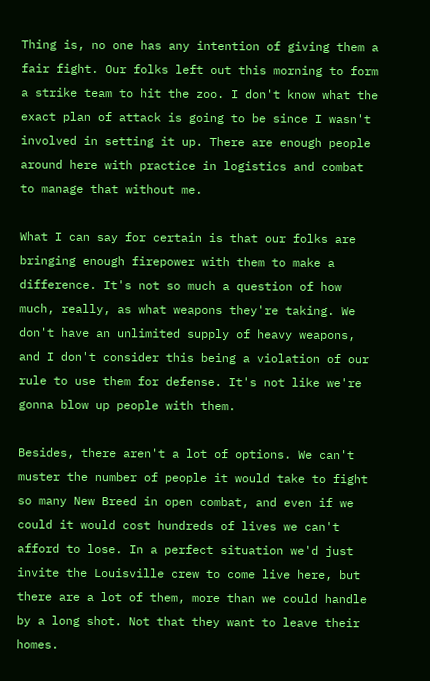Thing is, no one has any intention of giving them a fair fight. Our folks left out this morning to form a strike team to hit the zoo. I don't know what the exact plan of attack is going to be since I wasn't involved in setting it up. There are enough people around here with practice in logistics and combat to manage that without me.

What I can say for certain is that our folks are bringing enough firepower with them to make a difference. It's not so much a question of how much, really, as what weapons they're taking. We don't have an unlimited supply of heavy weapons, and I don't consider this being a violation of our rule to use them for defense. It's not like we're gonna blow up people with them.

Besides, there aren't a lot of options. We can't muster the number of people it would take to fight so many New Breed in open combat, and even if we could it would cost hundreds of lives we can't afford to lose. In a perfect situation we'd just invite the Louisville crew to come live here, but there are a lot of them, more than we could handle by a long shot. Not that they want to leave their homes.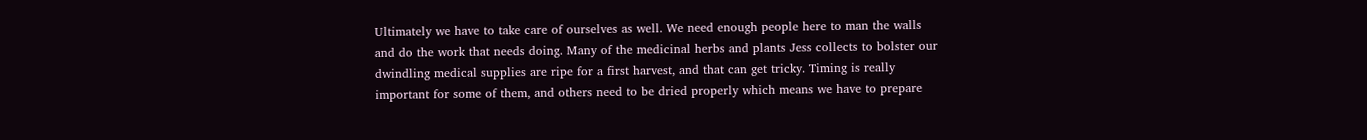Ultimately we have to take care of ourselves as well. We need enough people here to man the walls and do the work that needs doing. Many of the medicinal herbs and plants Jess collects to bolster our dwindling medical supplies are ripe for a first harvest, and that can get tricky. Timing is really important for some of them, and others need to be dried properly which means we have to prepare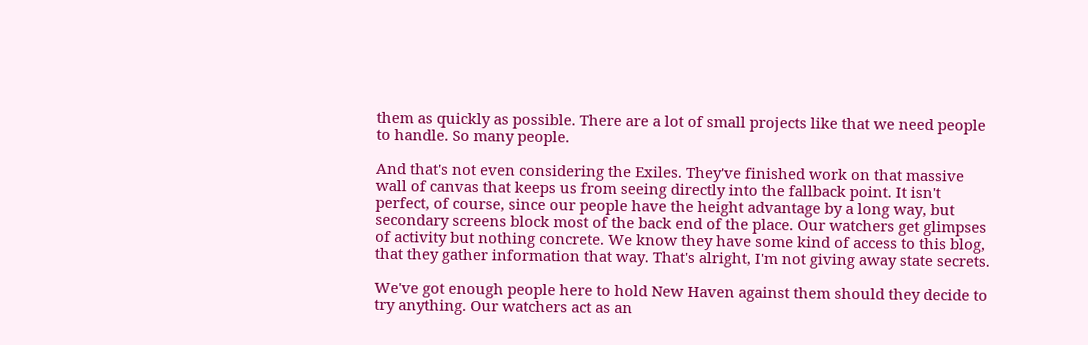them as quickly as possible. There are a lot of small projects like that we need people to handle. So many people.

And that's not even considering the Exiles. They've finished work on that massive wall of canvas that keeps us from seeing directly into the fallback point. It isn't perfect, of course, since our people have the height advantage by a long way, but secondary screens block most of the back end of the place. Our watchers get glimpses of activity but nothing concrete. We know they have some kind of access to this blog, that they gather information that way. That's alright, I'm not giving away state secrets.

We've got enough people here to hold New Haven against them should they decide to try anything. Our watchers act as an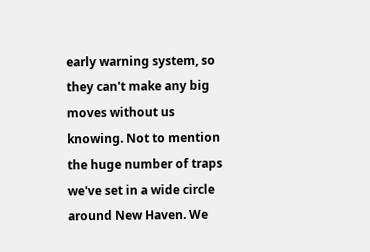early warning system, so they can't make any big moves without us knowing. Not to mention the huge number of traps we've set in a wide circle around New Haven. We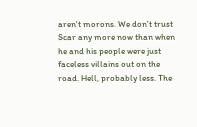aren't morons. We don't trust Scar any more now than when he and his people were just faceless villains out on the road. Hell, probably less. The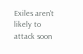Exiles aren't likely to attack soon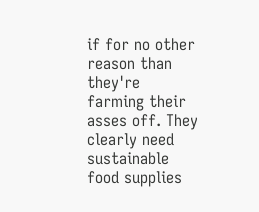if for no other reason than they're farming their asses off. They clearly need sustainable food supplies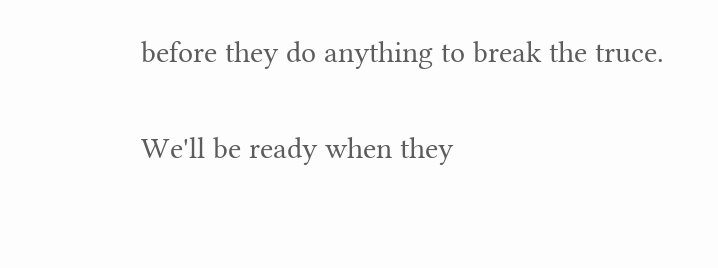before they do anything to break the truce.

We'll be ready when they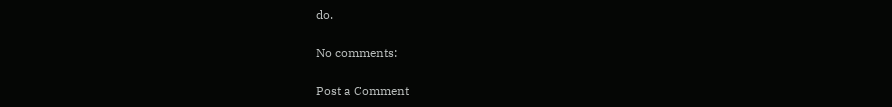do.

No comments:

Post a Comment